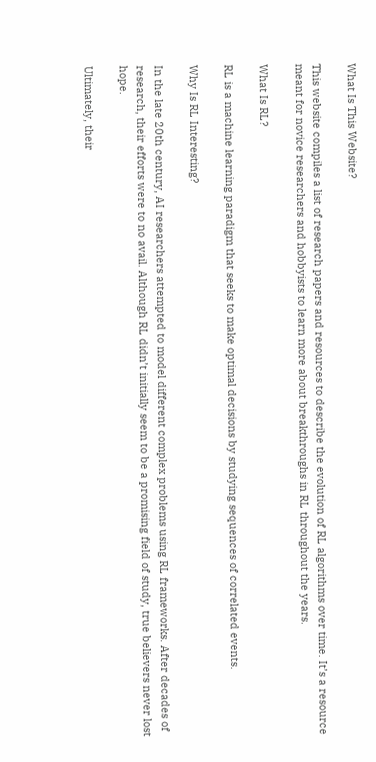What Is This Website?

This website compiles a list of research papers and resources to describe the evolution of RL algorithms over time. It’s a resource meant for novice researchers and hobbyists to learn more about breakthroughs in RL throughout the years.

What Is RL?

RL is a machine learning paradigm that seeks to make optimal decisions by studying sequences of correlated events.

Why Is RL Interesting?

In the late 20th century, AI researchers attempted to model different complex problems using RL frameworks. After decades of research, their efforts were to no avail. Although RL didn’t initially seem to be a promising field of study, true believers never lost hope.

Ultimately, their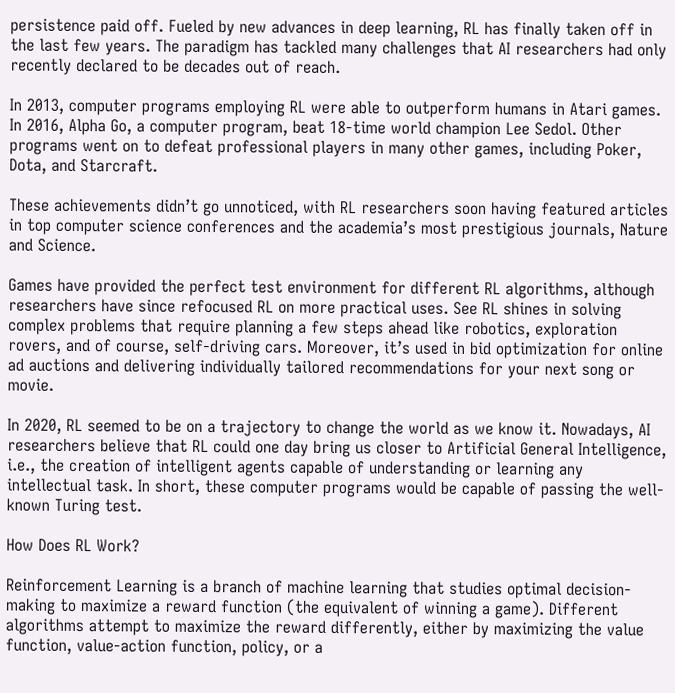persistence paid off. Fueled by new advances in deep learning, RL has finally taken off in the last few years. The paradigm has tackled many challenges that AI researchers had only recently declared to be decades out of reach.

In 2013, computer programs employing RL were able to outperform humans in Atari games. In 2016, Alpha Go, a computer program, beat 18-time world champion Lee Sedol. Other programs went on to defeat professional players in many other games, including Poker, Dota, and Starcraft.

These achievements didn’t go unnoticed, with RL researchers soon having featured articles in top computer science conferences and the academia’s most prestigious journals, Nature and Science.

Games have provided the perfect test environment for different RL algorithms, although researchers have since refocused RL on more practical uses. See RL shines in solving complex problems that require planning a few steps ahead like robotics, exploration rovers, and of course, self-driving cars. Moreover, it’s used in bid optimization for online ad auctions and delivering individually tailored recommendations for your next song or movie.

In 2020, RL seemed to be on a trajectory to change the world as we know it. Nowadays, AI researchers believe that RL could one day bring us closer to Artificial General Intelligence, i.e., the creation of intelligent agents capable of understanding or learning any intellectual task. In short, these computer programs would be capable of passing the well-known Turing test.

How Does RL Work?

Reinforcement Learning is a branch of machine learning that studies optimal decision-making to maximize a reward function (the equivalent of winning a game). Different algorithms attempt to maximize the reward differently, either by maximizing the value function, value-action function, policy, or a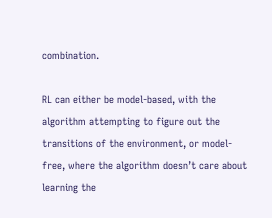combination.

RL can either be model-based, with the algorithm attempting to figure out the transitions of the environment, or model-free, where the algorithm doesn’t care about learning the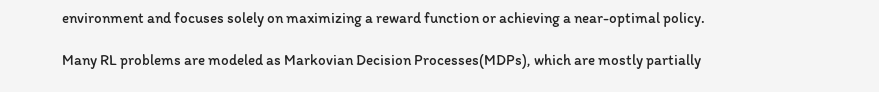environment and focuses solely on maximizing a reward function or achieving a near-optimal policy.

Many RL problems are modeled as Markovian Decision Processes(MDPs), which are mostly partially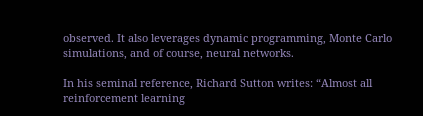observed. It also leverages dynamic programming, Monte Carlo simulations, and of course, neural networks.

In his seminal reference, Richard Sutton writes: “Almost all reinforcement learning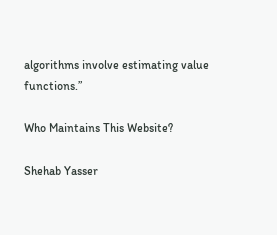algorithms involve estimating value functions.”

Who Maintains This Website?

Shehab Yasser